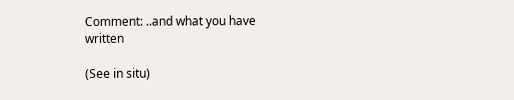Comment: ..and what you have written

(See in situ)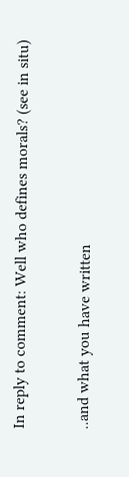In reply to comment: Well who defines morals? (see in situ)

..and what you have written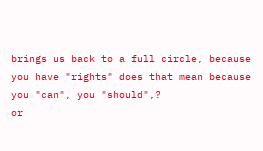brings us back to a full circle, because you have "rights" does that mean because you "can", you "should",?
or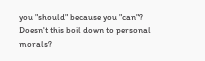you "should" because you "can"?
Doesn't this boil down to personal morals?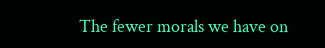The fewer morals we have on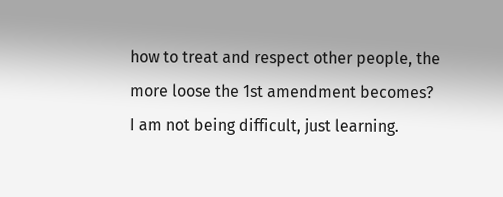how to treat and respect other people, the more loose the 1st amendment becomes?
I am not being difficult, just learning.